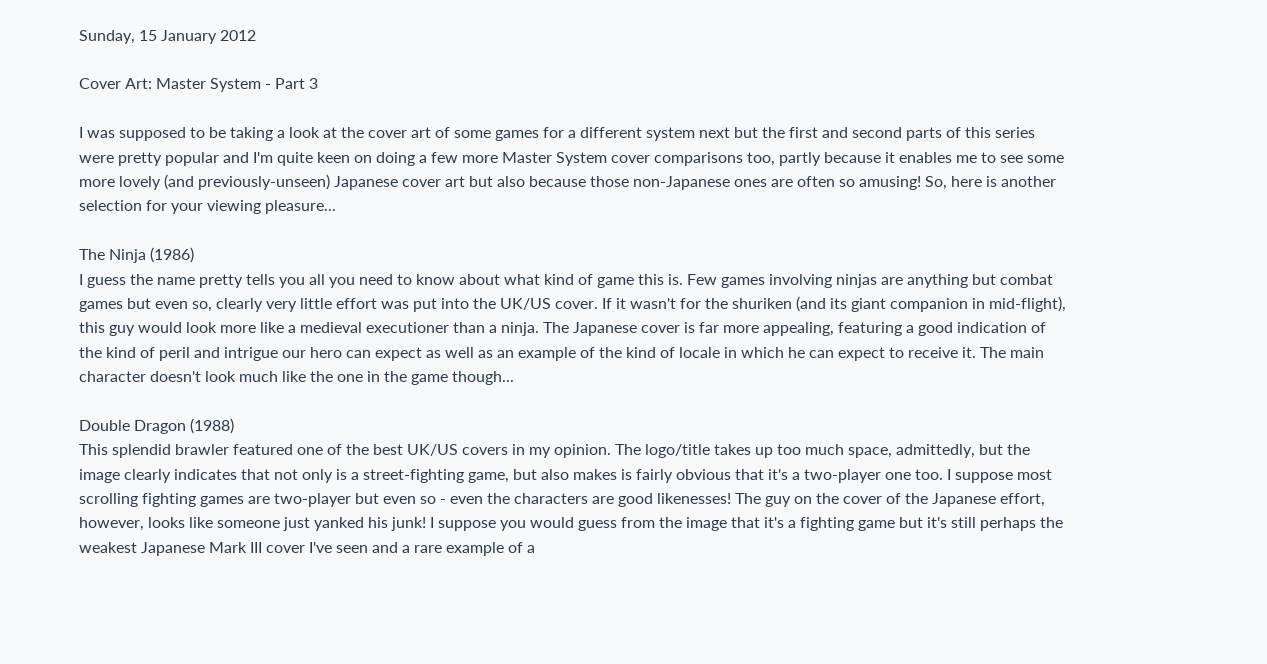Sunday, 15 January 2012

Cover Art: Master System - Part 3

I was supposed to be taking a look at the cover art of some games for a different system next but the first and second parts of this series were pretty popular and I'm quite keen on doing a few more Master System cover comparisons too, partly because it enables me to see some more lovely (and previously-unseen) Japanese cover art but also because those non-Japanese ones are often so amusing! So, here is another selection for your viewing pleasure...

The Ninja (1986)
I guess the name pretty tells you all you need to know about what kind of game this is. Few games involving ninjas are anything but combat games but even so, clearly very little effort was put into the UK/US cover. If it wasn't for the shuriken (and its giant companion in mid-flight), this guy would look more like a medieval executioner than a ninja. The Japanese cover is far more appealing, featuring a good indication of the kind of peril and intrigue our hero can expect as well as an example of the kind of locale in which he can expect to receive it. The main character doesn't look much like the one in the game though...

Double Dragon (1988)
This splendid brawler featured one of the best UK/US covers in my opinion. The logo/title takes up too much space, admittedly, but the image clearly indicates that not only is a street-fighting game, but also makes is fairly obvious that it's a two-player one too. I suppose most scrolling fighting games are two-player but even so - even the characters are good likenesses! The guy on the cover of the Japanese effort, however, looks like someone just yanked his junk! I suppose you would guess from the image that it's a fighting game but it's still perhaps the weakest Japanese Mark III cover I've seen and a rare example of a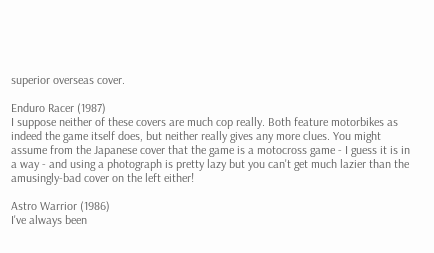superior overseas cover.

Enduro Racer (1987)
I suppose neither of these covers are much cop really. Both feature motorbikes as indeed the game itself does, but neither really gives any more clues. You might assume from the Japanese cover that the game is a motocross game - I guess it is in a way - and using a photograph is pretty lazy but you can't get much lazier than the amusingly-bad cover on the left either!

Astro Warrior (1986)
I've always been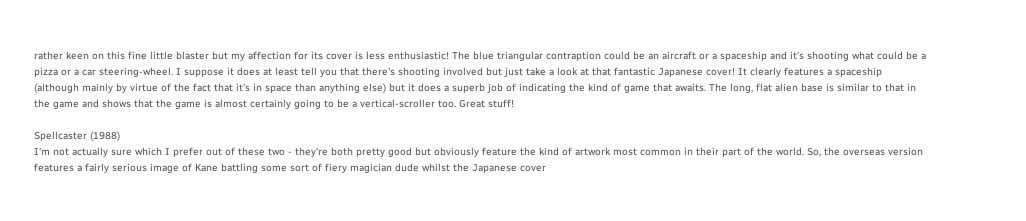rather keen on this fine little blaster but my affection for its cover is less enthusiastic! The blue triangular contraption could be an aircraft or a spaceship and it's shooting what could be a pizza or a car steering-wheel. I suppose it does at least tell you that there's shooting involved but just take a look at that fantastic Japanese cover! It clearly features a spaceship (although mainly by virtue of the fact that it's in space than anything else) but it does a superb job of indicating the kind of game that awaits. The long, flat alien base is similar to that in the game and shows that the game is almost certainly going to be a vertical-scroller too. Great stuff!

Spellcaster (1988)
I'm not actually sure which I prefer out of these two - they're both pretty good but obviously feature the kind of artwork most common in their part of the world. So, the overseas version features a fairly serious image of Kane battling some sort of fiery magician dude whilst the Japanese cover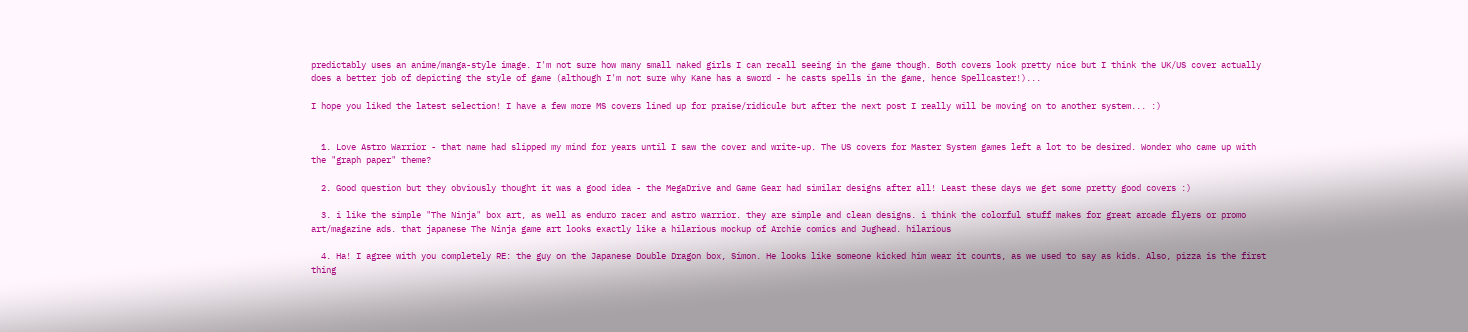predictably uses an anime/manga-style image. I'm not sure how many small naked girls I can recall seeing in the game though. Both covers look pretty nice but I think the UK/US cover actually does a better job of depicting the style of game (although I'm not sure why Kane has a sword - he casts spells in the game, hence Spellcaster!)...

I hope you liked the latest selection! I have a few more MS covers lined up for praise/ridicule but after the next post I really will be moving on to another system... :)


  1. Love Astro Warrior - that name had slipped my mind for years until I saw the cover and write-up. The US covers for Master System games left a lot to be desired. Wonder who came up with the "graph paper" theme?

  2. Good question but they obviously thought it was a good idea - the MegaDrive and Game Gear had similar designs after all! Least these days we get some pretty good covers :)

  3. i like the simple "The Ninja" box art, as well as enduro racer and astro warrior. they are simple and clean designs. i think the colorful stuff makes for great arcade flyers or promo art/magazine ads. that japanese The Ninja game art looks exactly like a hilarious mockup of Archie comics and Jughead. hilarious

  4. Ha! I agree with you completely RE: the guy on the Japanese Double Dragon box, Simon. He looks like someone kicked him wear it counts, as we used to say as kids. Also, pizza is the first thing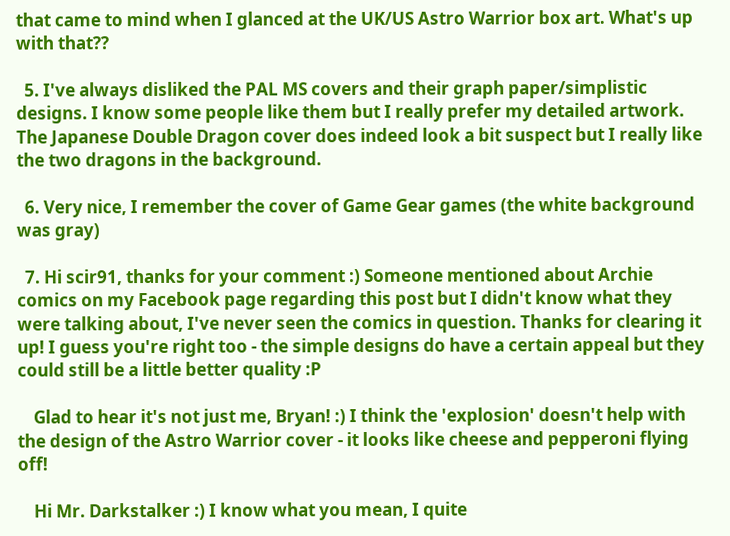that came to mind when I glanced at the UK/US Astro Warrior box art. What's up with that??

  5. I've always disliked the PAL MS covers and their graph paper/simplistic designs. I know some people like them but I really prefer my detailed artwork. The Japanese Double Dragon cover does indeed look a bit suspect but I really like the two dragons in the background.

  6. Very nice, I remember the cover of Game Gear games (the white background was gray)

  7. Hi scir91, thanks for your comment :) Someone mentioned about Archie comics on my Facebook page regarding this post but I didn't know what they were talking about, I've never seen the comics in question. Thanks for clearing it up! I guess you're right too - the simple designs do have a certain appeal but they could still be a little better quality :P

    Glad to hear it's not just me, Bryan! :) I think the 'explosion' doesn't help with the design of the Astro Warrior cover - it looks like cheese and pepperoni flying off!

    Hi Mr. Darkstalker :) I know what you mean, I quite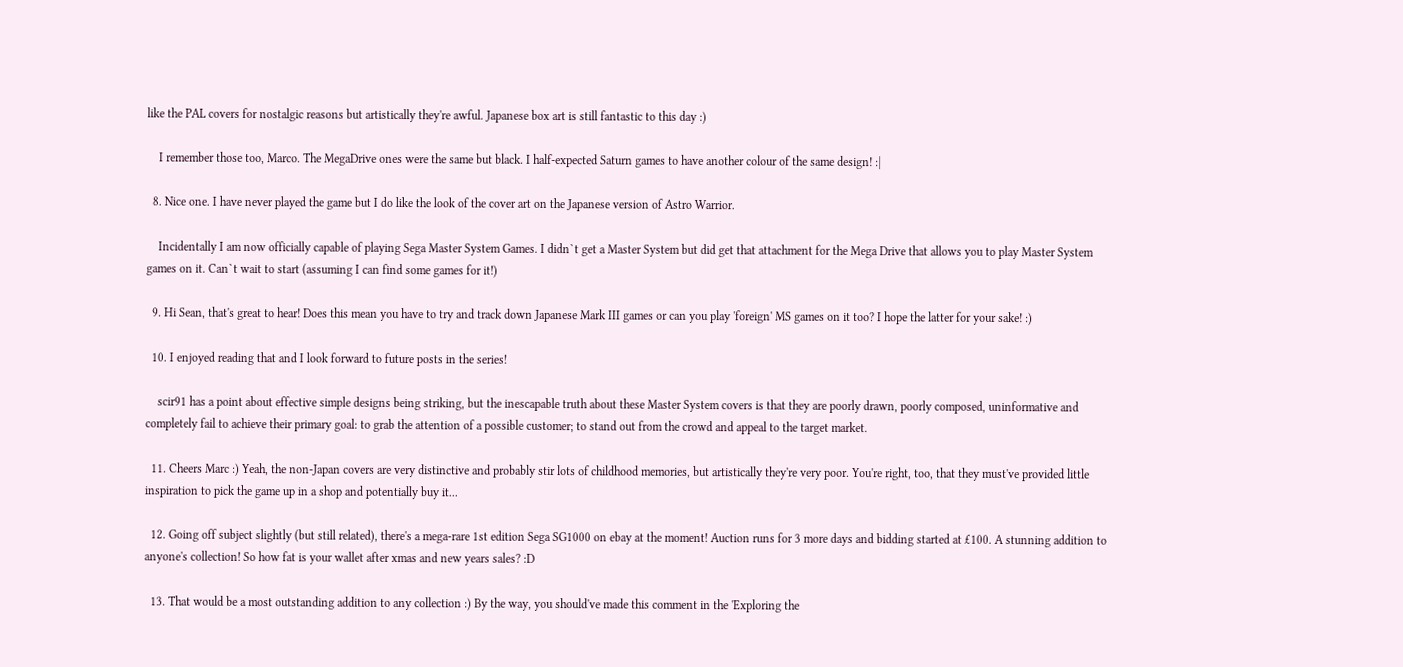like the PAL covers for nostalgic reasons but artistically they're awful. Japanese box art is still fantastic to this day :)

    I remember those too, Marco. The MegaDrive ones were the same but black. I half-expected Saturn games to have another colour of the same design! :|

  8. Nice one. I have never played the game but I do like the look of the cover art on the Japanese version of Astro Warrior.

    Incidentally I am now officially capable of playing Sega Master System Games. I didn`t get a Master System but did get that attachment for the Mega Drive that allows you to play Master System games on it. Can`t wait to start (assuming I can find some games for it!)

  9. Hi Sean, that's great to hear! Does this mean you have to try and track down Japanese Mark III games or can you play 'foreign' MS games on it too? I hope the latter for your sake! :)

  10. I enjoyed reading that and I look forward to future posts in the series!

    scir91 has a point about effective simple designs being striking, but the inescapable truth about these Master System covers is that they are poorly drawn, poorly composed, uninformative and completely fail to achieve their primary goal: to grab the attention of a possible customer; to stand out from the crowd and appeal to the target market.

  11. Cheers Marc :) Yeah, the non-Japan covers are very distinctive and probably stir lots of childhood memories, but artistically they're very poor. You're right, too, that they must've provided little inspiration to pick the game up in a shop and potentially buy it...

  12. Going off subject slightly (but still related), there's a mega-rare 1st edition Sega SG1000 on ebay at the moment! Auction runs for 3 more days and bidding started at £100. A stunning addition to anyone's collection! So how fat is your wallet after xmas and new years sales? :D

  13. That would be a most outstanding addition to any collection :) By the way, you should've made this comment in the 'Exploring the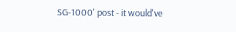SG-1000' post - it would've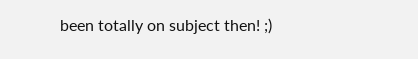been totally on subject then! ;)